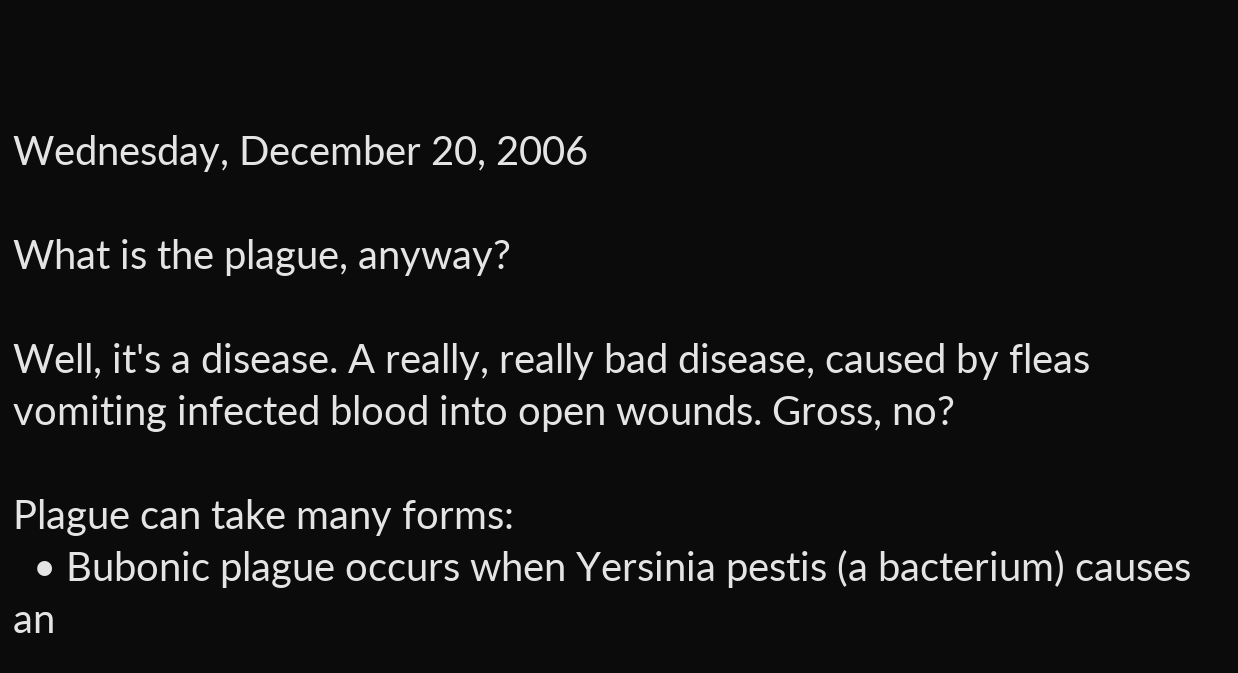Wednesday, December 20, 2006

What is the plague, anyway?

Well, it's a disease. A really, really bad disease, caused by fleas vomiting infected blood into open wounds. Gross, no?

Plague can take many forms:
  • Bubonic plague occurs when Yersinia pestis (a bacterium) causes an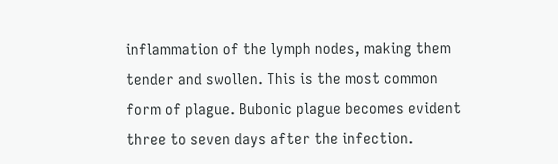inflammation of the lymph nodes, making them tender and swollen. This is the most common form of plague. Bubonic plague becomes evident three to seven days after the infection.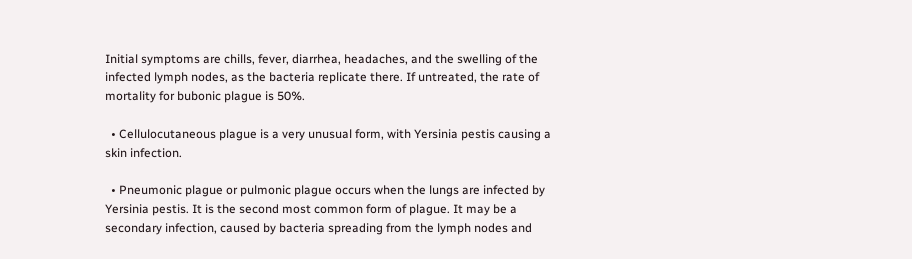Initial symptoms are chills, fever, diarrhea, headaches, and the swelling of the infected lymph nodes, as the bacteria replicate there. If untreated, the rate of mortality for bubonic plague is 50%.

  • Cellulocutaneous plague is a very unusual form, with Yersinia pestis causing a skin infection.

  • Pneumonic plague or pulmonic plague occurs when the lungs are infected by Yersinia pestis. It is the second most common form of plague. It may be a secondary infection, caused by bacteria spreading from the lymph nodes and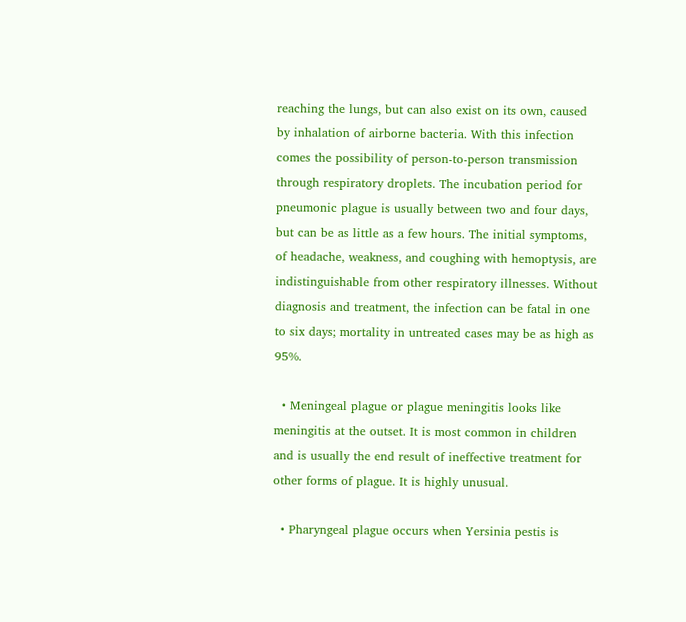reaching the lungs, but can also exist on its own, caused by inhalation of airborne bacteria. With this infection comes the possibility of person-to-person transmission through respiratory droplets. The incubation period for pneumonic plague is usually between two and four days, but can be as little as a few hours. The initial symptoms, of headache, weakness, and coughing with hemoptysis, are indistinguishable from other respiratory illnesses. Without diagnosis and treatment, the infection can be fatal in one to six days; mortality in untreated cases may be as high as 95%.

  • Meningeal plague or plague meningitis looks like meningitis at the outset. It is most common in children and is usually the end result of ineffective treatment for other forms of plague. It is highly unusual.

  • Pharyngeal plague occurs when Yersinia pestis is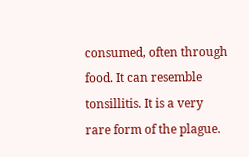consumed, often through food. It can resemble tonsillitis. It is a very rare form of the plague.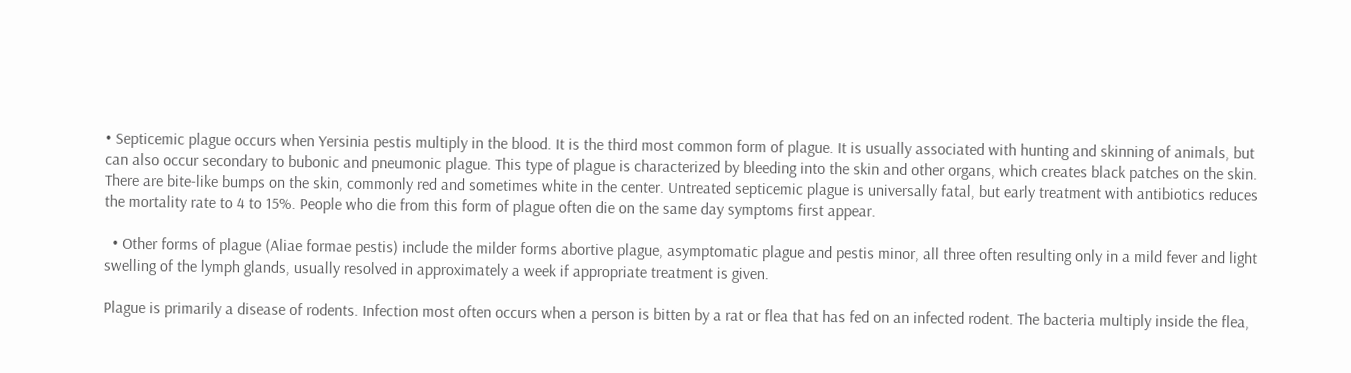• Septicemic plague occurs when Yersinia pestis multiply in the blood. It is the third most common form of plague. It is usually associated with hunting and skinning of animals, but can also occur secondary to bubonic and pneumonic plague. This type of plague is characterized by bleeding into the skin and other organs, which creates black patches on the skin. There are bite-like bumps on the skin, commonly red and sometimes white in the center. Untreated septicemic plague is universally fatal, but early treatment with antibiotics reduces the mortality rate to 4 to 15%. People who die from this form of plague often die on the same day symptoms first appear.

  • Other forms of plague (Aliae formae pestis) include the milder forms abortive plague, asymptomatic plague and pestis minor, all three often resulting only in a mild fever and light swelling of the lymph glands, usually resolved in approximately a week if appropriate treatment is given.

Plague is primarily a disease of rodents. Infection most often occurs when a person is bitten by a rat or flea that has fed on an infected rodent. The bacteria multiply inside the flea,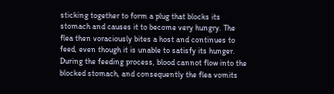sticking together to form a plug that blocks its stomach and causes it to become very hungry. The flea then voraciously bites a host and continues to feed, even though it is unable to satisfy its hunger. During the feeding process, blood cannot flow into the blocked stomach, and consequently the flea vomits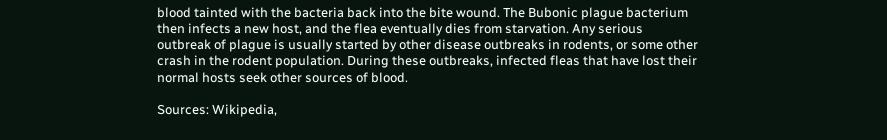blood tainted with the bacteria back into the bite wound. The Bubonic plague bacterium then infects a new host, and the flea eventually dies from starvation. Any serious outbreak of plague is usually started by other disease outbreaks in rodents, or some other crash in the rodent population. During these outbreaks, infected fleas that have lost their normal hosts seek other sources of blood.

Sources: Wikipedia,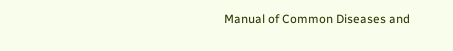Manual of Common Diseases and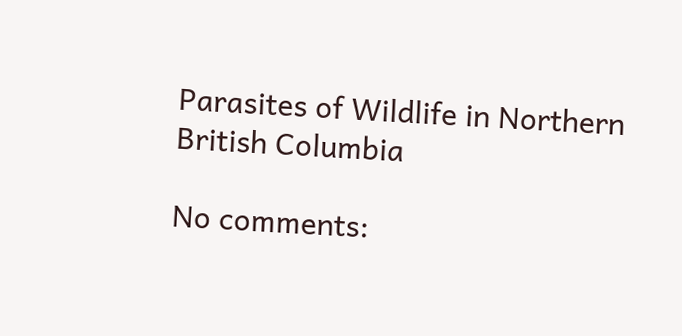Parasites of Wildlife in Northern British Columbia

No comments: